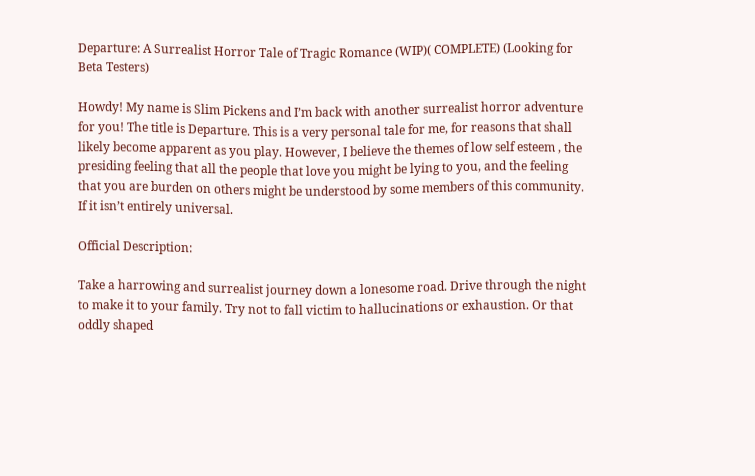Departure: A Surrealist Horror Tale of Tragic Romance (WIP)( COMPLETE) (Looking for Beta Testers)

Howdy! My name is Slim Pickens and I’m back with another surrealist horror adventure for you! The title is Departure. This is a very personal tale for me, for reasons that shall likely become apparent as you play. However, I believe the themes of low self esteem , the presiding feeling that all the people that love you might be lying to you, and the feeling that you are burden on others might be understood by some members of this community. If it isn’t entirely universal.

Official Description:

Take a harrowing and surrealist journey down a lonesome road. Drive through the night to make it to your family. Try not to fall victim to hallucinations or exhaustion. Or that oddly shaped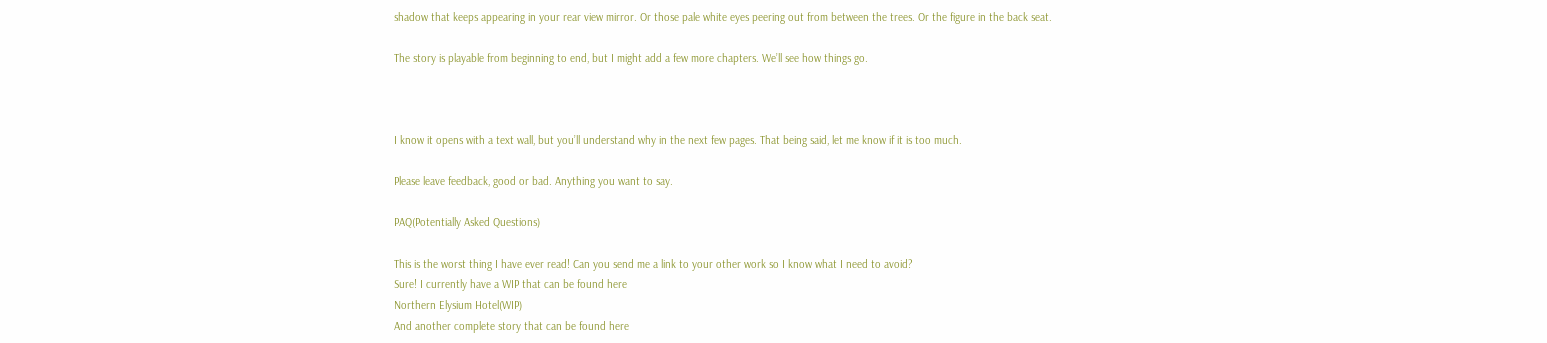shadow that keeps appearing in your rear view mirror. Or those pale white eyes peering out from between the trees. Or the figure in the back seat.

The story is playable from beginning to end, but I might add a few more chapters. We’ll see how things go.



I know it opens with a text wall, but you’ll understand why in the next few pages. That being said, let me know if it is too much.

Please leave feedback, good or bad. Anything you want to say.

PAQ(Potentially Asked Questions)

This is the worst thing I have ever read! Can you send me a link to your other work so I know what I need to avoid?
Sure! I currently have a WIP that can be found here
Northern Elysium Hotel(WIP)
And another complete story that can be found here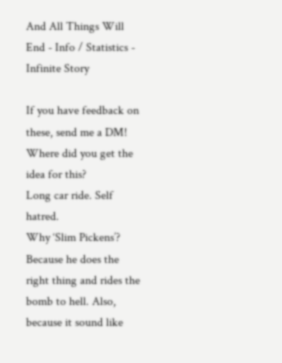And All Things Will End - Info / Statistics - Infinite Story

If you have feedback on these, send me a DM!
Where did you get the idea for this?
Long car ride. Self hatred.
Why ‘Slim Pickens’?
Because he does the right thing and rides the bomb to hell. Also, because it sound like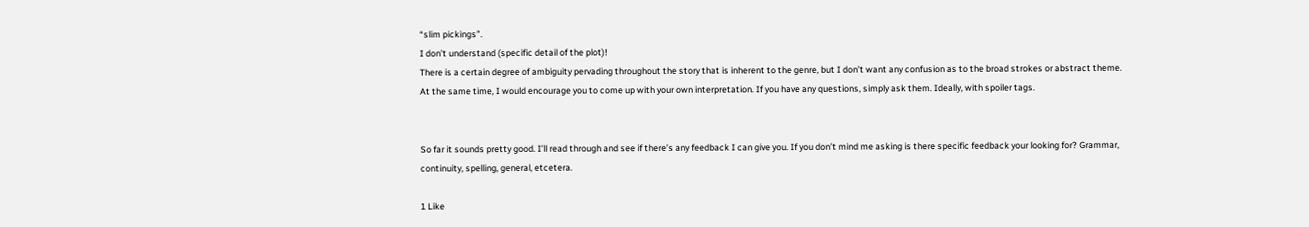“slim pickings”.
I don’t understand (specific detail of the plot)!
There is a certain degree of ambiguity pervading throughout the story that is inherent to the genre, but I don’t want any confusion as to the broad strokes or abstract theme. At the same time, I would encourage you to come up with your own interpretation. If you have any questions, simply ask them. Ideally, with spoiler tags.


So far it sounds pretty good. I’ll read through and see if there’s any feedback I can give you. If you don’t mind me asking is there specific feedback your looking for? Grammar, continuity, spelling, general, etcetera.

1 Like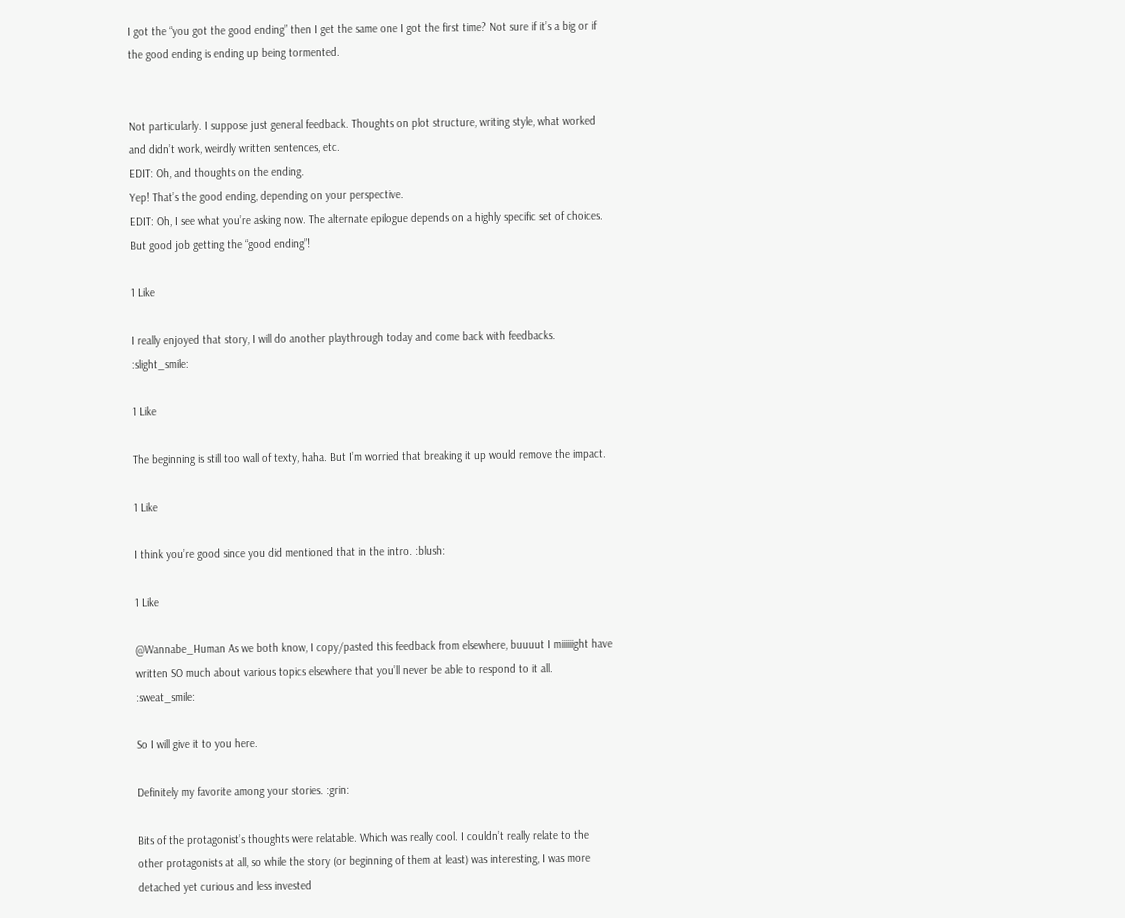I got the “you got the good ending” then I get the same one I got the first time? Not sure if it’s a big or if the good ending is ending up being tormented.


Not particularly. I suppose just general feedback. Thoughts on plot structure, writing style, what worked and didn’t work, weirdly written sentences, etc.
EDIT: Oh, and thoughts on the ending.
Yep! That’s the good ending, depending on your perspective.
EDIT: Oh, I see what you’re asking now. The alternate epilogue depends on a highly specific set of choices. But good job getting the “good ending”!

1 Like

I really enjoyed that story, I will do another playthrough today and come back with feedbacks. :slight_smile:

1 Like

The beginning is still too wall of texty, haha. But I’m worried that breaking it up would remove the impact.

1 Like

I think you’re good since you did mentioned that in the intro. :blush:

1 Like

@Wannabe_Human As we both know, I copy/pasted this feedback from elsewhere, buuuut I miiiiiight have written SO much about various topics elsewhere that you’ll never be able to respond to it all. :sweat_smile:

So I will give it to you here.

Definitely my favorite among your stories. :grin:

Bits of the protagonist’s thoughts were relatable. Which was really cool. I couldn’t really relate to the other protagonists at all, so while the story (or beginning of them at least) was interesting, I was more detached yet curious and less invested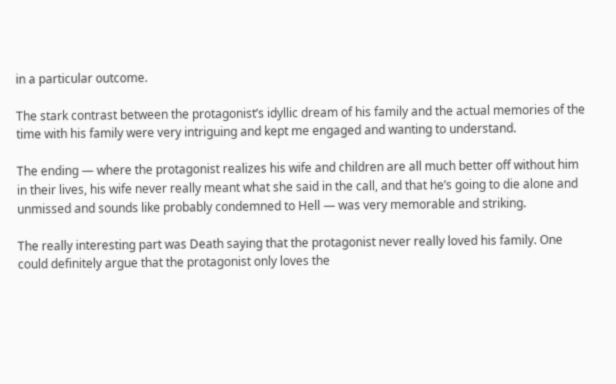in a particular outcome.

The stark contrast between the protagonist’s idyllic dream of his family and the actual memories of the time with his family were very intriguing and kept me engaged and wanting to understand.

The ending — where the protagonist realizes his wife and children are all much better off without him in their lives, his wife never really meant what she said in the call, and that he’s going to die alone and unmissed and sounds like probably condemned to Hell — was very memorable and striking.

The really interesting part was Death saying that the protagonist never really loved his family. One could definitely argue that the protagonist only loves the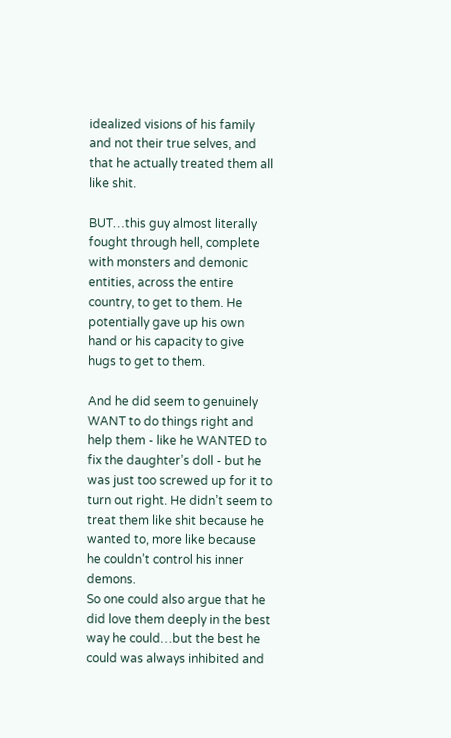idealized visions of his family and not their true selves, and that he actually treated them all like shit.

BUT…this guy almost literally fought through hell, complete with monsters and demonic entities, across the entire country, to get to them. He potentially gave up his own hand or his capacity to give hugs to get to them.

And he did seem to genuinely WANT to do things right and help them - like he WANTED to fix the daughter’s doll - but he was just too screwed up for it to turn out right. He didn’t seem to treat them like shit because he wanted to, more like because he couldn’t control his inner demons.
So one could also argue that he did love them deeply in the best way he could…but the best he could was always inhibited and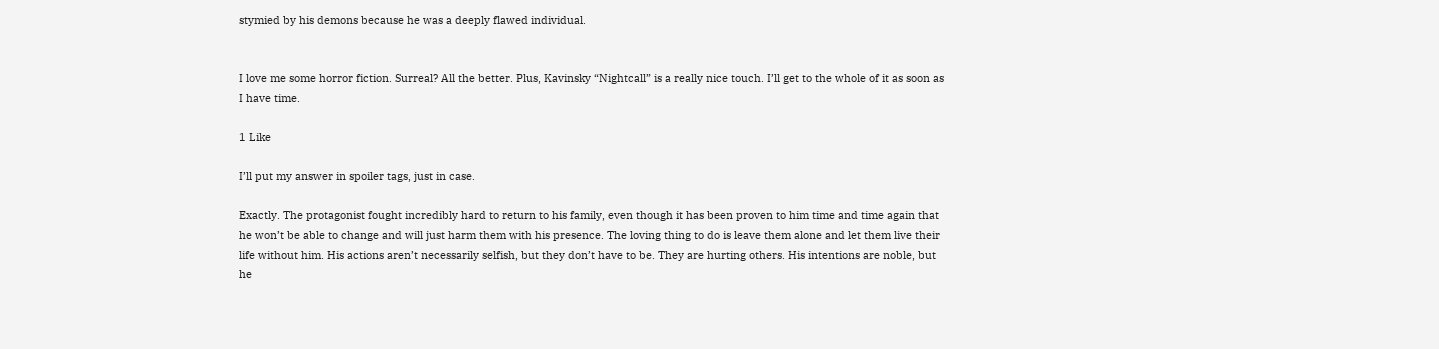stymied by his demons because he was a deeply flawed individual.


I love me some horror fiction. Surreal? All the better. Plus, Kavinsky “Nightcall” is a really nice touch. I’ll get to the whole of it as soon as I have time.

1 Like

I’ll put my answer in spoiler tags, just in case.

Exactly. The protagonist fought incredibly hard to return to his family, even though it has been proven to him time and time again that he won’t be able to change and will just harm them with his presence. The loving thing to do is leave them alone and let them live their life without him. His actions aren’t necessarily selfish, but they don’t have to be. They are hurting others. His intentions are noble, but he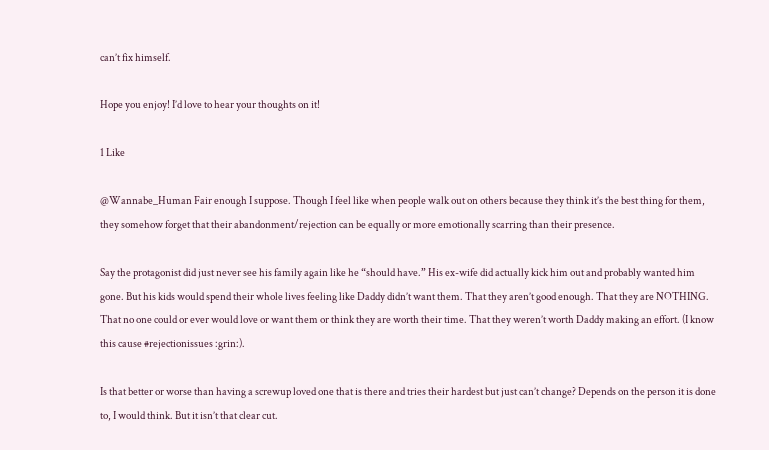can’t fix himself.

Hope you enjoy! I’d love to hear your thoughts on it!

1 Like

@Wannabe_Human Fair enough I suppose. Though I feel like when people walk out on others because they think it’s the best thing for them, they somehow forget that their abandonment/rejection can be equally or more emotionally scarring than their presence.

Say the protagonist did just never see his family again like he “should have.” His ex-wife did actually kick him out and probably wanted him gone. But his kids would spend their whole lives feeling like Daddy didn’t want them. That they aren’t good enough. That they are NOTHING. That no one could or ever would love or want them or think they are worth their time. That they weren’t worth Daddy making an effort. (I know this cause #rejectionissues :grin:).

Is that better or worse than having a screwup loved one that is there and tries their hardest but just can’t change? Depends on the person it is done to, I would think. But it isn’t that clear cut.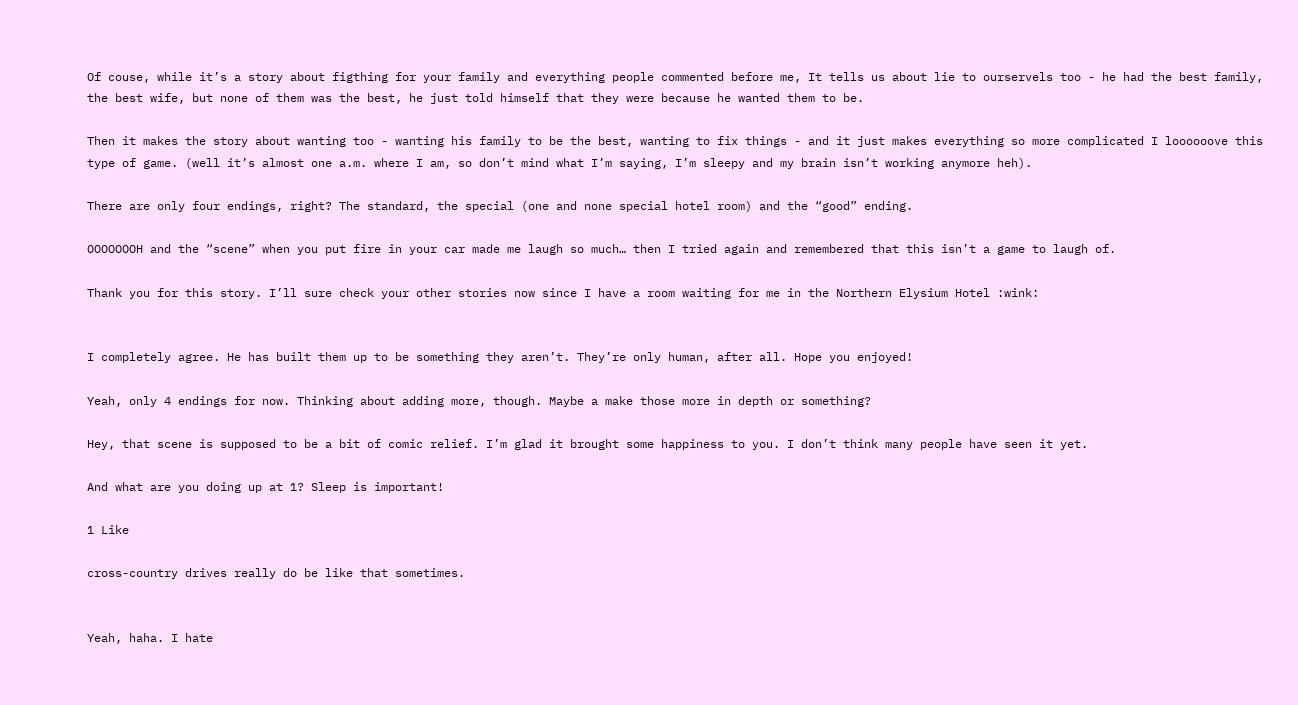Of couse, while it’s a story about figthing for your family and everything people commented before me, It tells us about lie to ourservels too - he had the best family, the best wife, but none of them was the best, he just told himself that they were because he wanted them to be.

Then it makes the story about wanting too - wanting his family to be the best, wanting to fix things - and it just makes everything so more complicated I loooooove this type of game. (well it’s almost one a.m. where I am, so don’t mind what I’m saying, I’m sleepy and my brain isn’t working anymore heh).

There are only four endings, right? The standard, the special (one and none special hotel room) and the “good” ending.

OOOOOOOH and the “scene” when you put fire in your car made me laugh so much… then I tried again and remembered that this isn’t a game to laugh of.

Thank you for this story. I’ll sure check your other stories now since I have a room waiting for me in the Northern Elysium Hotel :wink:


I completely agree. He has built them up to be something they aren’t. They’re only human, after all. Hope you enjoyed!

Yeah, only 4 endings for now. Thinking about adding more, though. Maybe a make those more in depth or something?

Hey, that scene is supposed to be a bit of comic relief. I’m glad it brought some happiness to you. I don’t think many people have seen it yet.

And what are you doing up at 1? Sleep is important!

1 Like

cross-country drives really do be like that sometimes.


Yeah, haha. I hate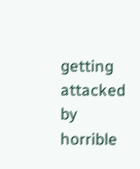getting attacked by horrible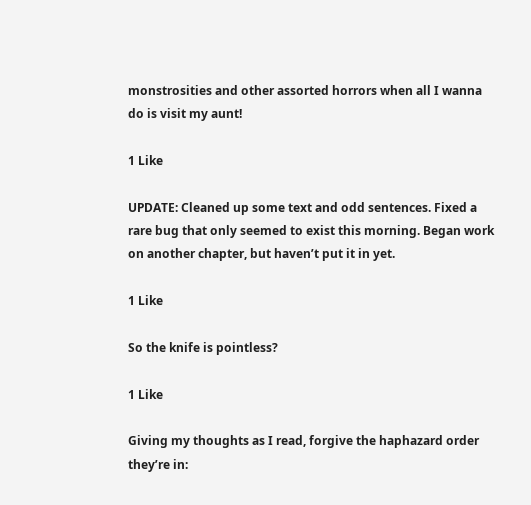monstrosities and other assorted horrors when all I wanna do is visit my aunt!

1 Like

UPDATE: Cleaned up some text and odd sentences. Fixed a rare bug that only seemed to exist this morning. Began work on another chapter, but haven’t put it in yet.

1 Like

So the knife is pointless?

1 Like

Giving my thoughts as I read, forgive the haphazard order they’re in: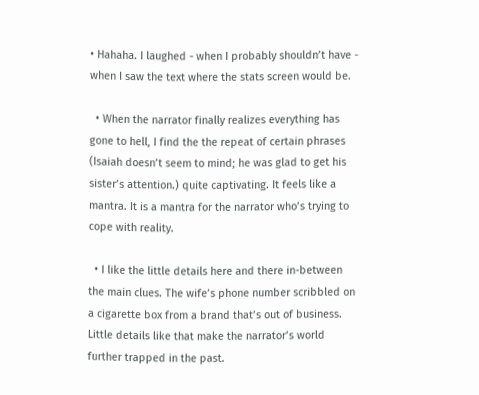• Hahaha. I laughed - when I probably shouldn’t have - when I saw the text where the stats screen would be.

  • When the narrator finally realizes everything has gone to hell, I find the the repeat of certain phrases (Isaiah doesn’t seem to mind; he was glad to get his sister’s attention.) quite captivating. It feels like a mantra. It is a mantra for the narrator who’s trying to cope with reality.

  • I like the little details here and there in-between the main clues. The wife’s phone number scribbled on a cigarette box from a brand that’s out of business. Little details like that make the narrator’s world further trapped in the past.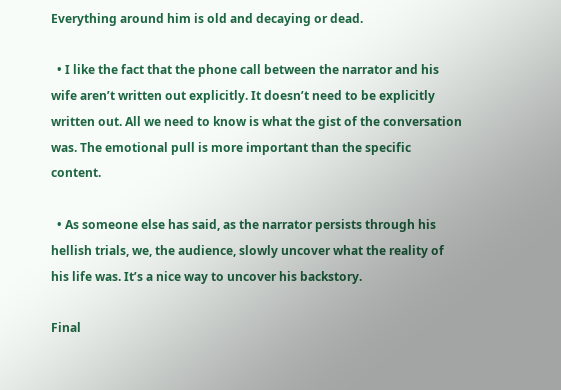Everything around him is old and decaying or dead.

  • I like the fact that the phone call between the narrator and his wife aren’t written out explicitly. It doesn’t need to be explicitly written out. All we need to know is what the gist of the conversation was. The emotional pull is more important than the specific content.

  • As someone else has said, as the narrator persists through his hellish trials, we, the audience, slowly uncover what the reality of his life was. It’s a nice way to uncover his backstory.

Final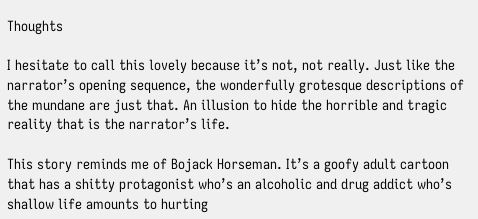Thoughts

I hesitate to call this lovely because it’s not, not really. Just like the narrator’s opening sequence, the wonderfully grotesque descriptions of the mundane are just that. An illusion to hide the horrible and tragic reality that is the narrator’s life.

This story reminds me of Bojack Horseman. It’s a goofy adult cartoon that has a shitty protagonist who’s an alcoholic and drug addict who’s shallow life amounts to hurting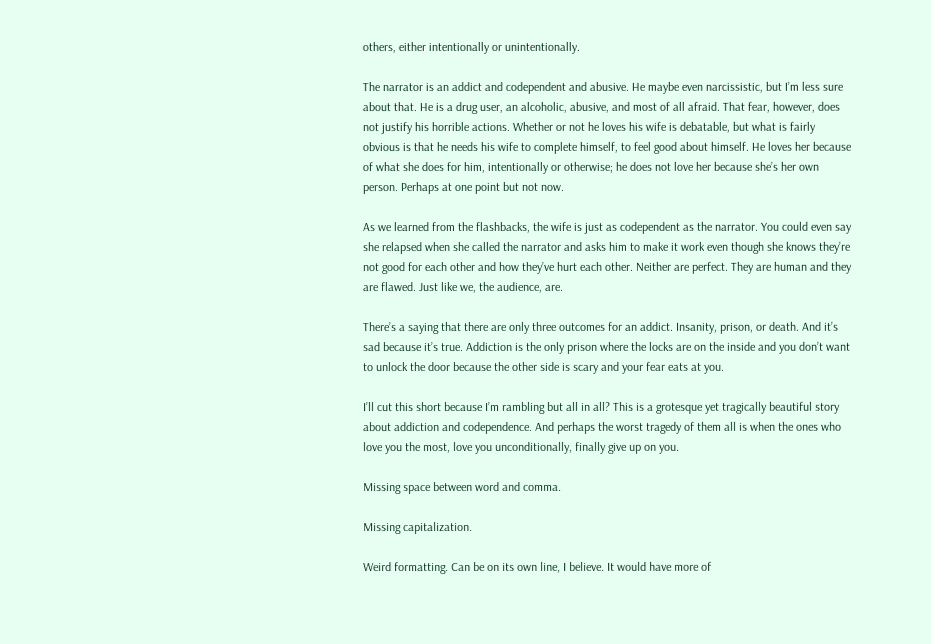others, either intentionally or unintentionally.

The narrator is an addict and codependent and abusive. He maybe even narcissistic, but I’m less sure about that. He is a drug user, an alcoholic, abusive, and most of all afraid. That fear, however, does not justify his horrible actions. Whether or not he loves his wife is debatable, but what is fairly obvious is that he needs his wife to complete himself, to feel good about himself. He loves her because of what she does for him, intentionally or otherwise; he does not love her because she’s her own person. Perhaps at one point but not now.

As we learned from the flashbacks, the wife is just as codependent as the narrator. You could even say she relapsed when she called the narrator and asks him to make it work even though she knows they’re not good for each other and how they’ve hurt each other. Neither are perfect. They are human and they are flawed. Just like we, the audience, are.

There’s a saying that there are only three outcomes for an addict. Insanity, prison, or death. And it’s sad because it’s true. Addiction is the only prison where the locks are on the inside and you don’t want to unlock the door because the other side is scary and your fear eats at you.

I’ll cut this short because I’m rambling but all in all? This is a grotesque yet tragically beautiful story about addiction and codependence. And perhaps the worst tragedy of them all is when the ones who love you the most, love you unconditionally, finally give up on you.

Missing space between word and comma.

Missing capitalization.

Weird formatting. Can be on its own line, I believe. It would have more of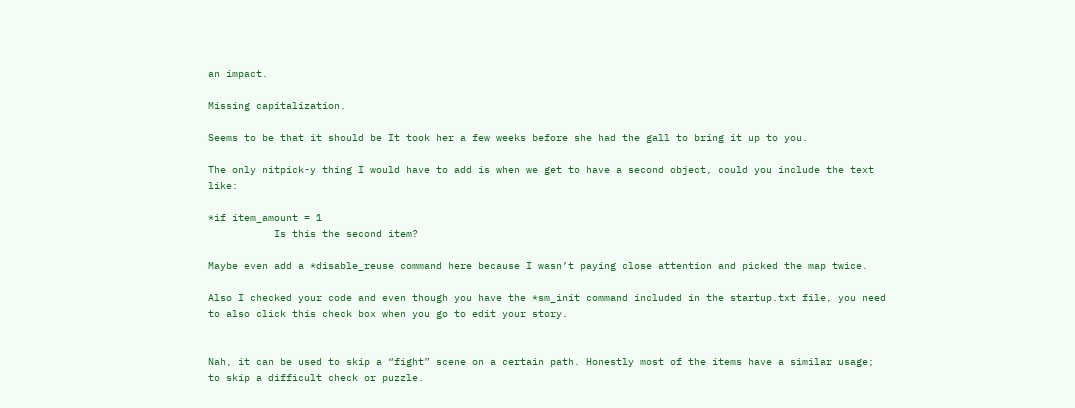an impact.

Missing capitalization.

Seems to be that it should be It took her a few weeks before she had the gall to bring it up to you.

The only nitpick-y thing I would have to add is when we get to have a second object, could you include the text like:

*if item_amount = 1
           Is this the second item?

Maybe even add a *disable_reuse command here because I wasn’t paying close attention and picked the map twice.

Also I checked your code and even though you have the *sm_init command included in the startup.txt file, you need to also click this check box when you go to edit your story.


Nah, it can be used to skip a “fight” scene on a certain path. Honestly most of the items have a similar usage; to skip a difficult check or puzzle.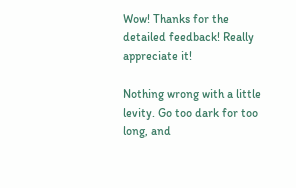Wow! Thanks for the detailed feedback! Really appreciate it!

Nothing wrong with a little levity. Go too dark for too long, and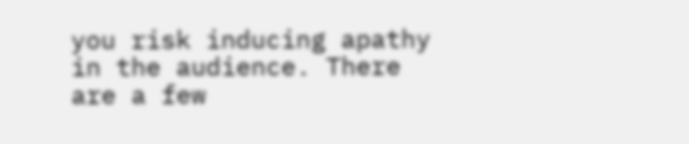you risk inducing apathy in the audience. There are a few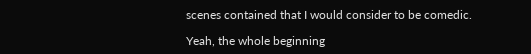scenes contained that I would consider to be comedic.

Yeah, the whole beginning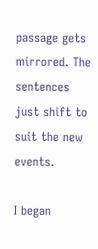passage gets mirrored. The sentences just shift to suit the new events.

I began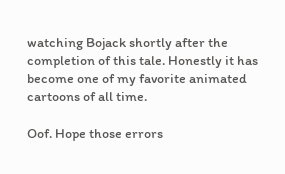watching Bojack shortly after the completion of this tale. Honestly it has become one of my favorite animated cartoons of all time.

Oof. Hope those errors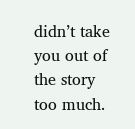didn’t take you out of the story too much.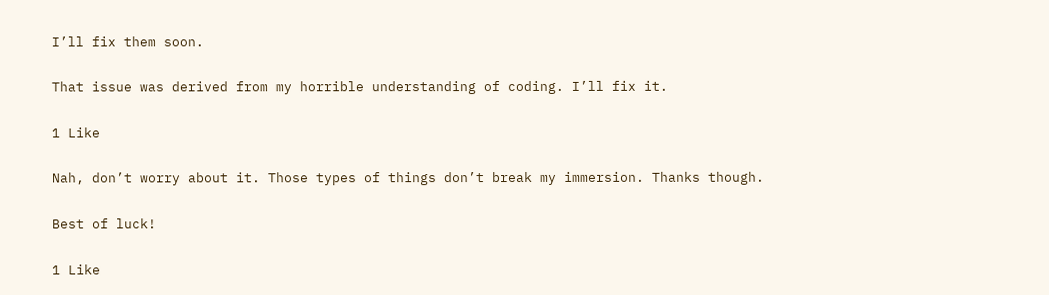I’ll fix them soon.

That issue was derived from my horrible understanding of coding. I’ll fix it.

1 Like

Nah, don’t worry about it. Those types of things don’t break my immersion. Thanks though.

Best of luck!

1 Like